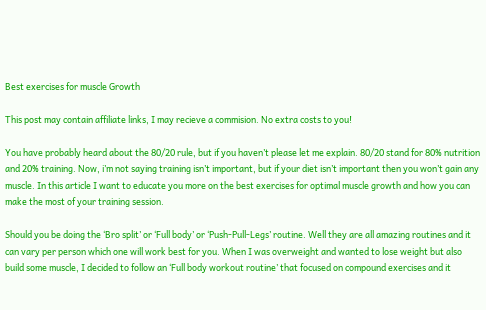Best exercises for muscle Growth

This post may contain affiliate links, I may recieve a commision. No extra costs to you!

You have probably heard about the 80/20 rule, but if you haven’t please let me explain. 80/20 stand for 80% nutrition and 20% training. Now, i’m not saying training isn’t important, but if your diet isn’t important then you won’t gain any muscle. In this article I want to educate you more on the best exercises for optimal muscle growth and how you can make the most of your training session.

Should you be doing the ‘Bro split’ or ‘Full body’ or ‘Push-Pull-Legs’ routine. Well they are all amazing routines and it can vary per person which one will work best for you. When I was overweight and wanted to lose weight but also build some muscle, I decided to follow an ‘Full body workout routine’ that focused on compound exercises and it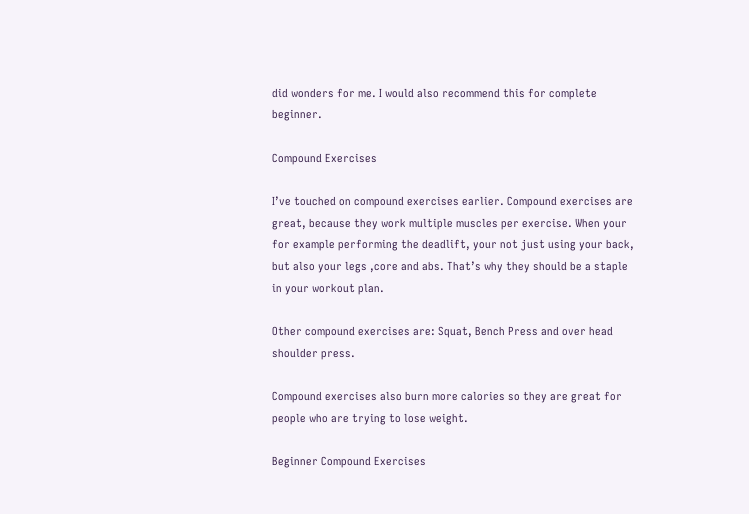did wonders for me. I would also recommend this for complete beginner.

Compound Exercises

I’ve touched on compound exercises earlier. Compound exercises are great, because they work multiple muscles per exercise. When your for example performing the deadlift, your not just using your back, but also your legs ,core and abs. That’s why they should be a staple in your workout plan.

Other compound exercises are: Squat, Bench Press and over head shoulder press.

Compound exercises also burn more calories so they are great for people who are trying to lose weight.

Beginner Compound Exercises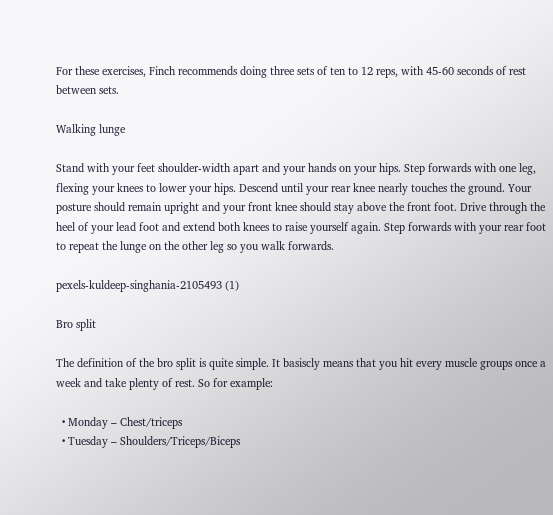For these exercises, Finch recommends doing three sets of ten to 12 reps, with 45-60 seconds of rest between sets.

Walking lunge

Stand with your feet shoulder-width apart and your hands on your hips. Step forwards with one leg, flexing your knees to lower your hips. Descend until your rear knee nearly touches the ground. Your posture should remain upright and your front knee should stay above the front foot. Drive through the heel of your lead foot and extend both knees to raise yourself again. Step forwards with your rear foot to repeat the lunge on the other leg so you walk forwards.

pexels-kuldeep-singhania-2105493 (1)

Bro split

The definition of the bro split is quite simple. It basiscly means that you hit every muscle groups once a week and take plenty of rest. So for example:

  • Monday – Chest/triceps
  • Tuesday – Shoulders/Triceps/Biceps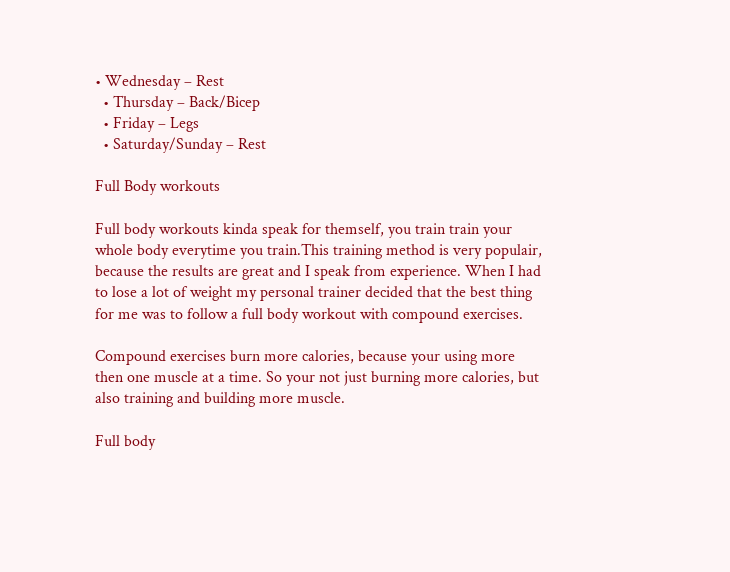• Wednesday – Rest
  • Thursday – Back/Bicep
  • Friday – Legs
  • Saturday/Sunday – Rest

Full Body workouts

Full body workouts kinda speak for themself, you train train your whole body everytime you train.This training method is very populair, because the results are great and I speak from experience. When I had to lose a lot of weight my personal trainer decided that the best thing for me was to follow a full body workout with compound exercises.

Compound exercises burn more calories, because your using more then one muscle at a time. So your not just burning more calories, but also training and building more muscle.

Full body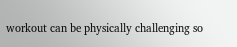workout can be physically challenging so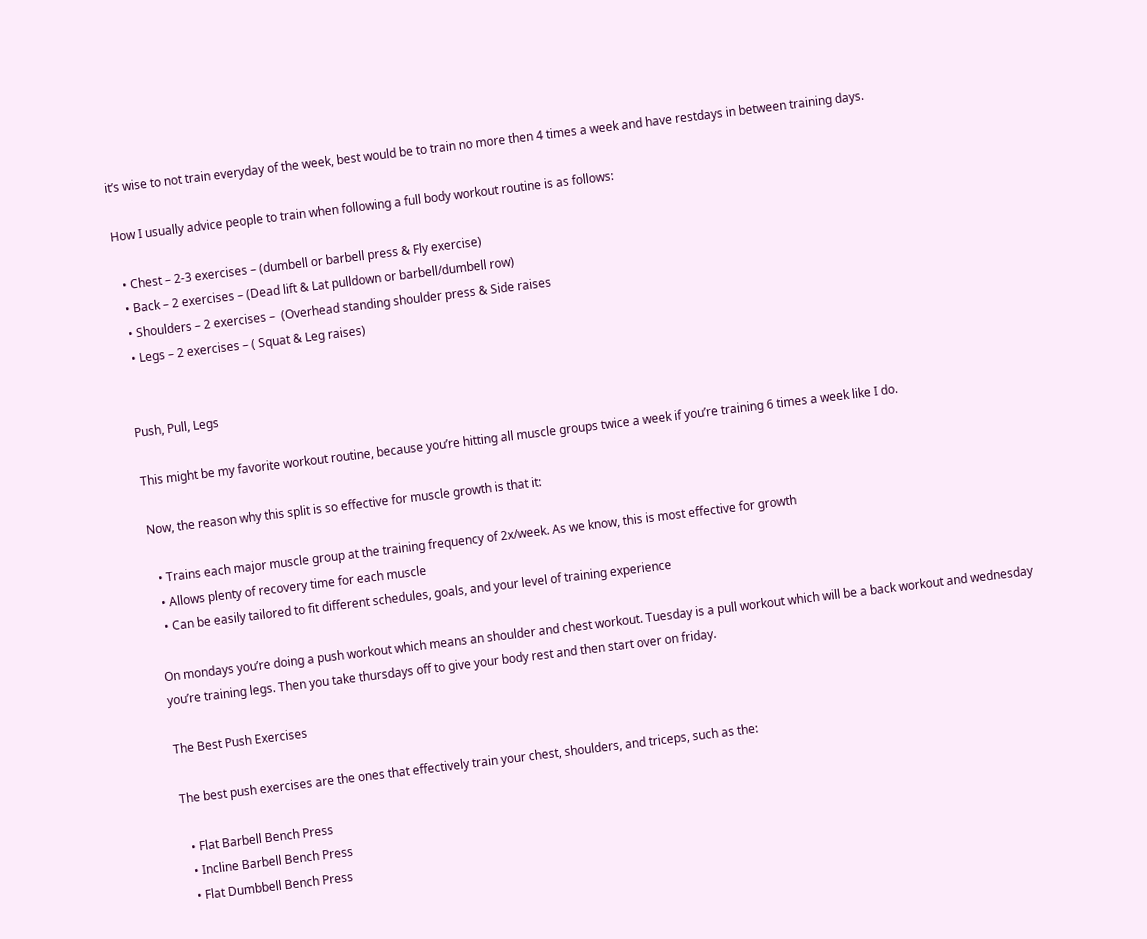it’s wise to not train everyday of the week, best would be to train no more then 4 times a week and have restdays in between training days.

How I usually advice people to train when following a full body workout routine is as follows:

  • Chest – 2-3 exercises – (dumbell or barbell press & Fly exercise)
  • Back – 2 exercises – (Dead lift & Lat pulldown or barbell/dumbell row)
  • Shoulders – 2 exercises –  (Overhead standing shoulder press & Side raises
  • Legs – 2 exercises – ( Squat & Leg raises)


Push, Pull, Legs

This might be my favorite workout routine, because you’re hitting all muscle groups twice a week if you’re training 6 times a week like I do.

Now, the reason why this split is so effective for muscle growth is that it:

  • Trains each major muscle group at the training frequency of 2x/week. As we know, this is most effective for growth
  • Allows plenty of recovery time for each muscle
  • Can be easily tailored to fit different schedules, goals, and your level of training experience

On mondays you’re doing a push workout which means an shoulder and chest workout. Tuesday is a pull workout which will be a back workout and wednesday you’re training legs. Then you take thursdays off to give your body rest and then start over on friday.

The Best Push Exercises

The best push exercises are the ones that effectively train your chest, shoulders, and triceps, such as the:

  • Flat Barbell Bench Press
  • Incline Barbell Bench Press
  • Flat Dumbbell Bench Press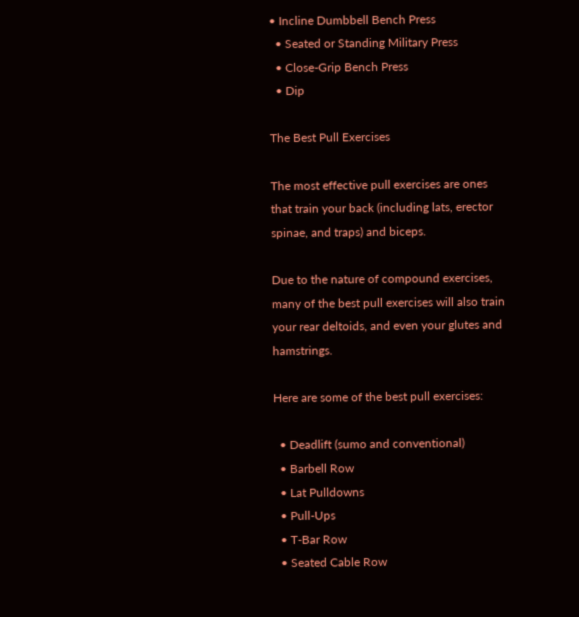• Incline Dumbbell Bench Press
  • Seated or Standing Military Press
  • Close-Grip Bench Press
  • Dip

The Best Pull Exercises

The most effective pull exercises are ones that train your back (including lats, erector spinae, and traps) and biceps.

Due to the nature of compound exercises, many of the best pull exercises will also train your rear deltoids, and even your glutes and hamstrings.

Here are some of the best pull exercises:

  • Deadlift (sumo and conventional)
  • Barbell Row
  • Lat Pulldowns
  • Pull-Ups
  • T-Bar Row
  • Seated Cable Row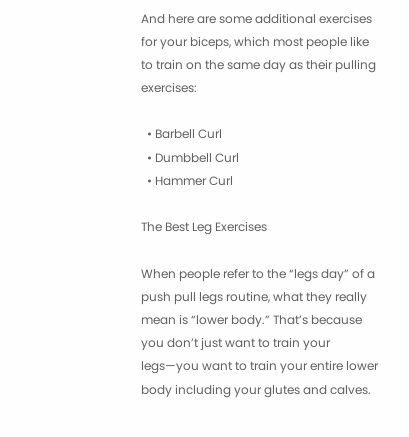And here are some additional exercises for your biceps, which most people like to train on the same day as their pulling exercises:

  • Barbell Curl
  • Dumbbell Curl
  • Hammer Curl

The Best Leg Exercises

When people refer to the “legs day” of a push pull legs routine, what they really mean is “lower body.” That’s because you don’t just want to train your legs—you want to train your entire lower body including your glutes and calves.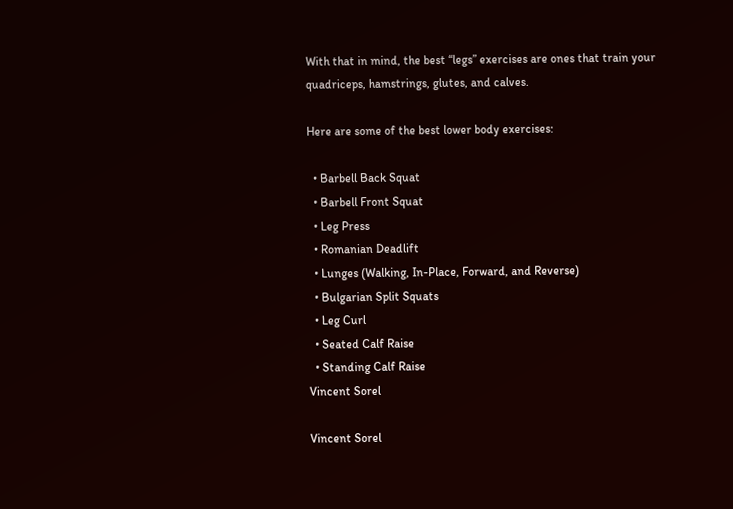With that in mind, the best “legs” exercises are ones that train your quadriceps, hamstrings, glutes, and calves.

Here are some of the best lower body exercises:

  • Barbell Back Squat
  • Barbell Front Squat
  • Leg Press
  • Romanian Deadlift
  • Lunges (Walking, In-Place, Forward, and Reverse)
  • Bulgarian Split Squats
  • Leg Curl
  • Seated Calf Raise
  • Standing Calf Raise
Vincent Sorel

Vincent Sorel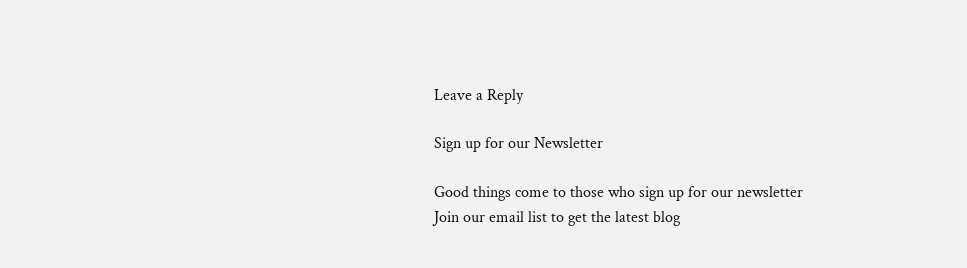Leave a Reply

Sign up for our Newsletter

Good things come to those who sign up for our newsletter
Join our email list to get the latest blog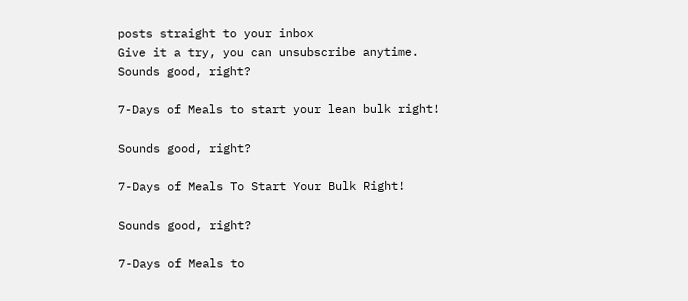posts straight to your inbox
Give it a try, you can unsubscribe anytime.
Sounds good, right?

7-Days of Meals to start your lean bulk right!

Sounds good, right?

7-Days of Meals To Start Your Bulk Right!

Sounds good, right?

7-Days of Meals to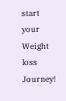start your Weight loss Journey!